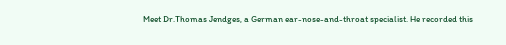Meet Dr.Thomas Jendges, a German ear-nose-and-throat specialist. He recorded this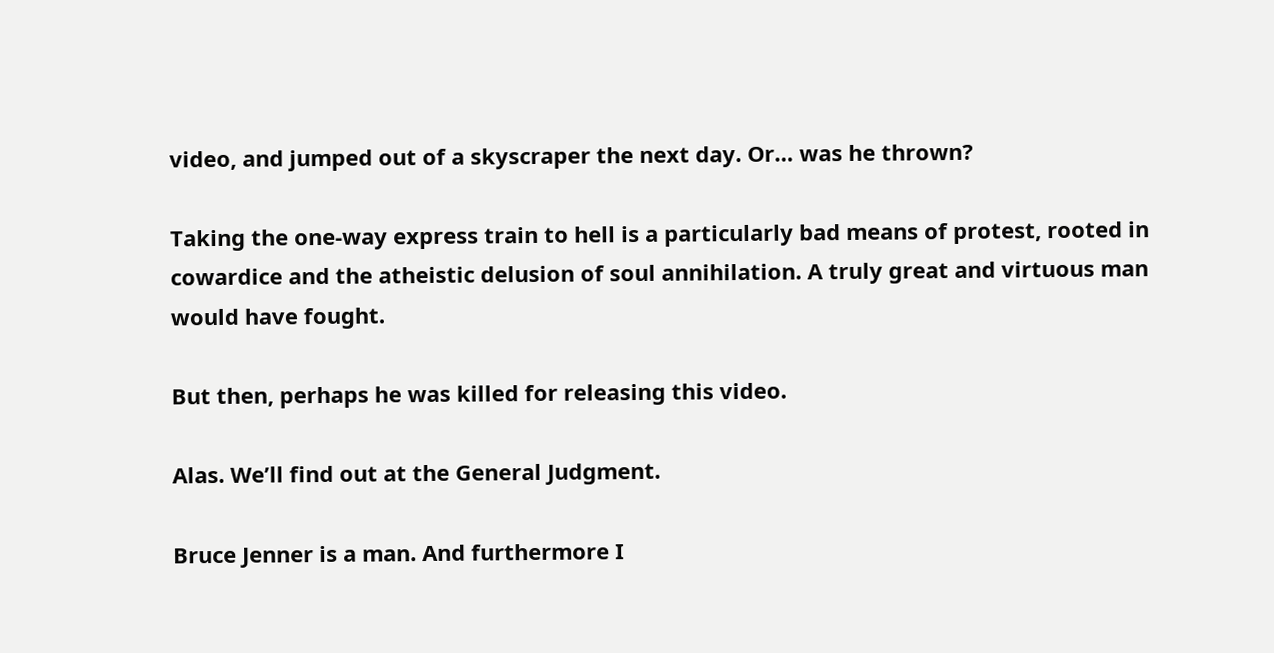video, and jumped out of a skyscraper the next day. Or… was he thrown?

Taking the one-way express train to hell is a particularly bad means of protest, rooted in cowardice and the atheistic delusion of soul annihilation. A truly great and virtuous man would have fought.

But then, perhaps he was killed for releasing this video.

Alas. We’ll find out at the General Judgment.

Bruce Jenner is a man. And furthermore I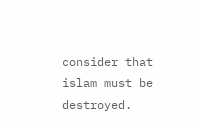consider that islam must be destroyed.